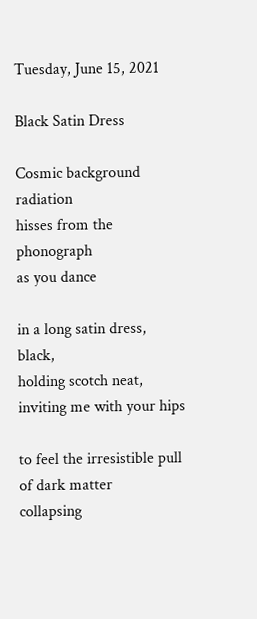Tuesday, June 15, 2021

Black Satin Dress

Cosmic background radiation
hisses from the phonograph
as you dance

in a long satin dress, black,
holding scotch neat,
inviting me with your hips

to feel the irresistible pull
of dark matter
collapsing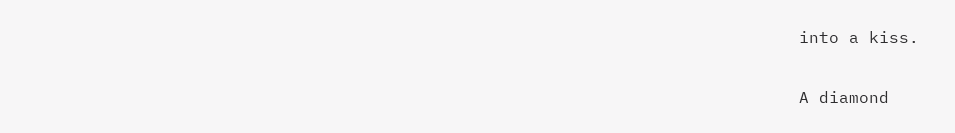into a kiss.

A diamond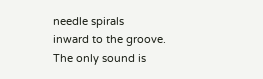needle spirals
inward to the groove.
The only sound is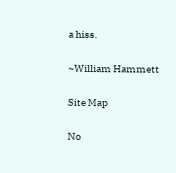a hiss.

~William Hammett

Site Map

No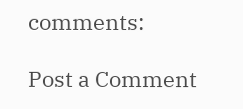comments:

Post a Comment